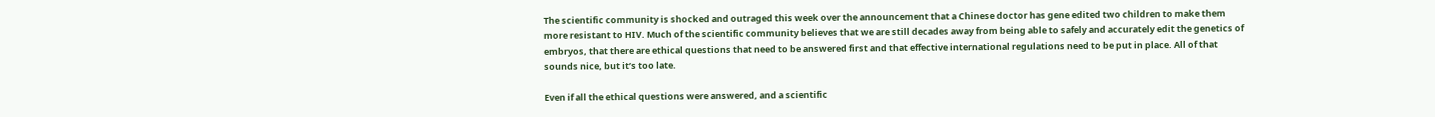The scientific community is shocked and outraged this week over the announcement that a Chinese doctor has gene edited two children to make them more resistant to HIV. Much of the scientific community believes that we are still decades away from being able to safely and accurately edit the genetics of embryos, that there are ethical questions that need to be answered first and that effective international regulations need to be put in place. All of that sounds nice, but it’s too late.

Even if all the ethical questions were answered, and a scientific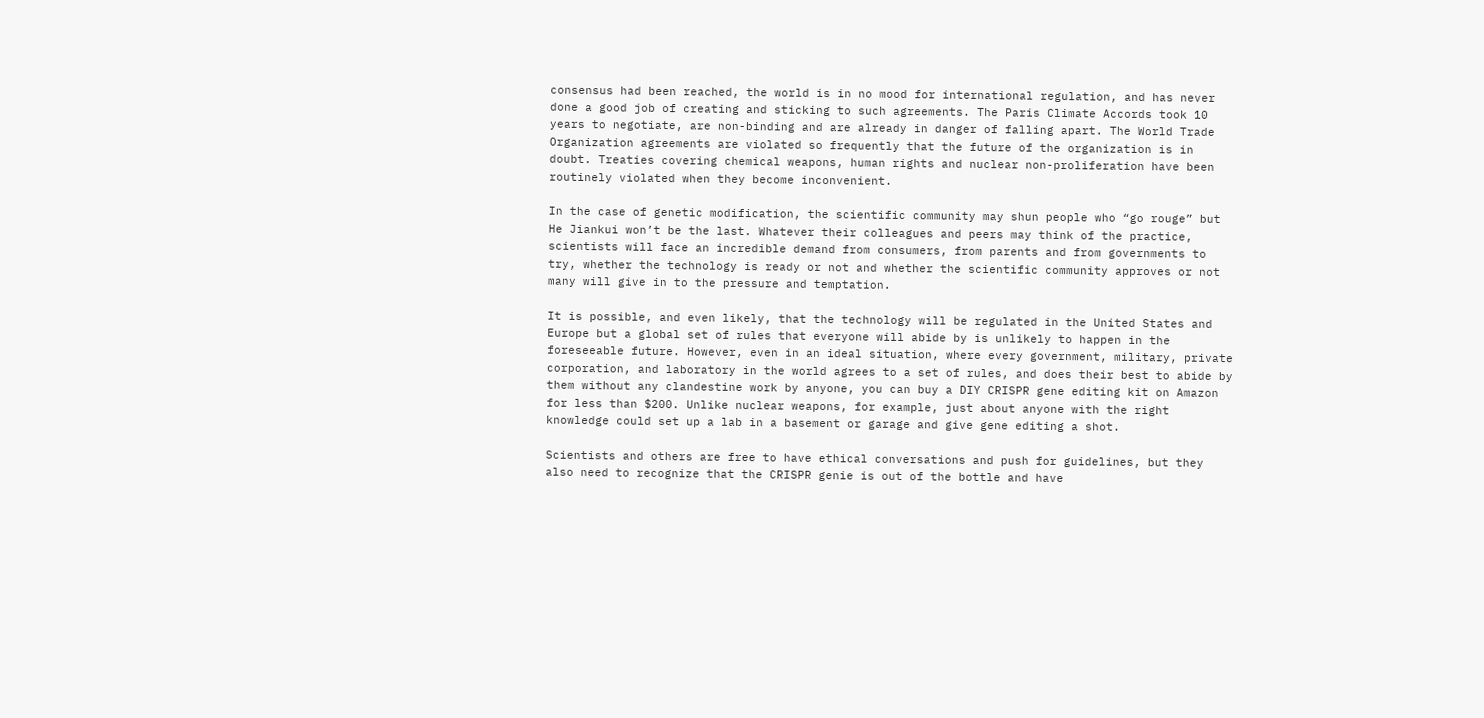consensus had been reached, the world is in no mood for international regulation, and has never done a good job of creating and sticking to such agreements. The Paris Climate Accords took 10 years to negotiate, are non-binding and are already in danger of falling apart. The World Trade Organization agreements are violated so frequently that the future of the organization is in doubt. Treaties covering chemical weapons, human rights and nuclear non-proliferation have been routinely violated when they become inconvenient.

In the case of genetic modification, the scientific community may shun people who “go rouge” but He Jiankui won’t be the last. Whatever their colleagues and peers may think of the practice, scientists will face an incredible demand from consumers, from parents and from governments to try, whether the technology is ready or not and whether the scientific community approves or not many will give in to the pressure and temptation.

It is possible, and even likely, that the technology will be regulated in the United States and Europe but a global set of rules that everyone will abide by is unlikely to happen in the foreseeable future. However, even in an ideal situation, where every government, military, private corporation, and laboratory in the world agrees to a set of rules, and does their best to abide by them without any clandestine work by anyone, you can buy a DIY CRISPR gene editing kit on Amazon for less than $200. Unlike nuclear weapons, for example, just about anyone with the right knowledge could set up a lab in a basement or garage and give gene editing a shot.

Scientists and others are free to have ethical conversations and push for guidelines, but they also need to recognize that the CRISPR genie is out of the bottle and have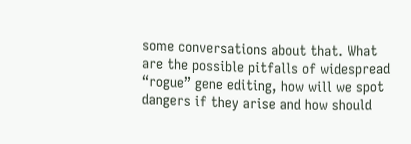some conversations about that. What are the possible pitfalls of widespread “rogue” gene editing, how will we spot dangers if they arise and how should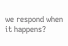we respond when it happens?